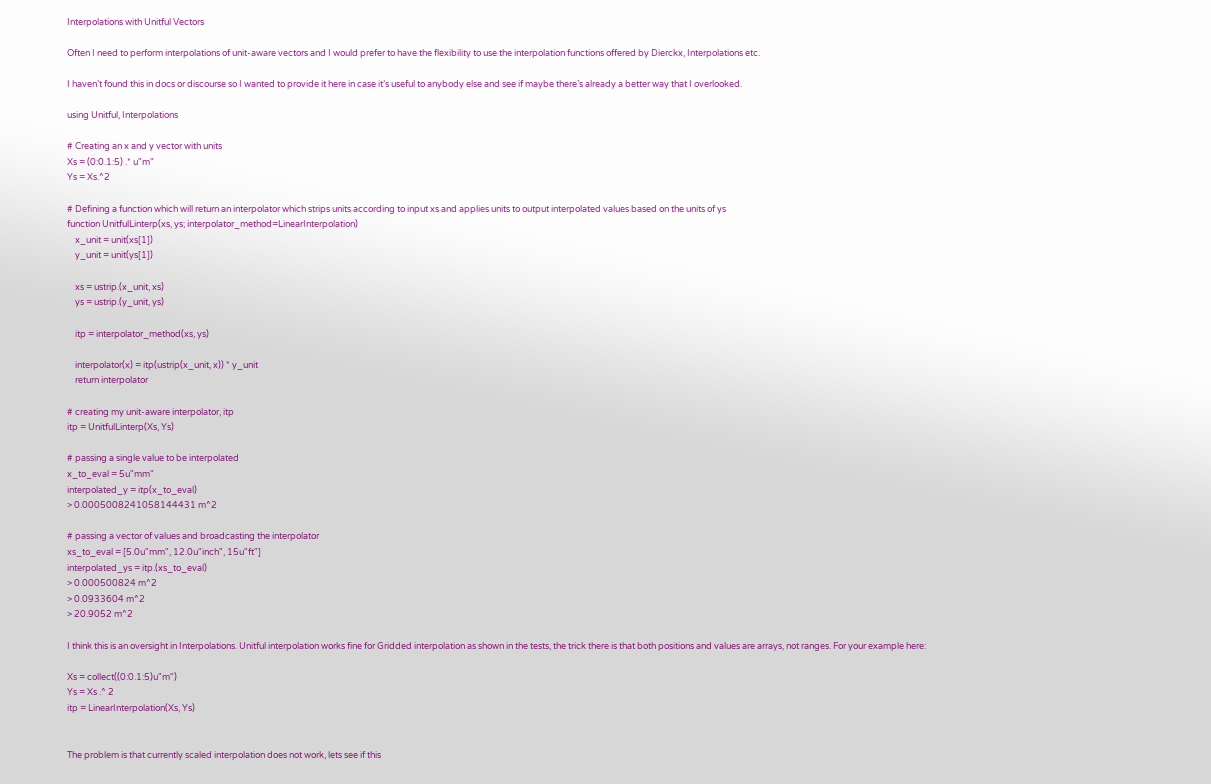Interpolations with Unitful Vectors

Often I need to perform interpolations of unit-aware vectors and I would prefer to have the flexibility to use the interpolation functions offered by Dierckx, Interpolations etc.

I haven’t found this in docs or discourse so I wanted to provide it here in case it’s useful to anybody else and see if maybe there’s already a better way that I overlooked.

using Unitful, Interpolations

# Creating an x and y vector with units
Xs = (0:0.1:5) .* u"m"
Ys = Xs.^2

# Defining a function which will return an interpolator which strips units according to input xs and applies units to output interpolated values based on the units of ys
function UnitfulLinterp(xs, ys; interpolator_method=LinearInterpolation)
    x_unit = unit(xs[1])
    y_unit = unit(ys[1])

    xs = ustrip.(x_unit, xs)
    ys = ustrip.(y_unit, ys)

    itp = interpolator_method(xs, ys)

    interpolator(x) = itp(ustrip(x_unit, x)) * y_unit
    return interpolator

# creating my unit-aware interpolator, itp
itp = UnitfulLinterp(Xs, Ys)

# passing a single value to be interpolated
x_to_eval = 5u"mm"
interpolated_y = itp(x_to_eval)
> 0.0005008241058144431 m^2

# passing a vector of values and broadcasting the interpolator
xs_to_eval = [5.0u"mm", 12.0u"inch", 15u"ft"]
interpolated_ys = itp.(xs_to_eval)
> 0.000500824 m^2
> 0.0933604 m^2
> 20.9052 m^2

I think this is an oversight in Interpolations. Unitful interpolation works fine for Gridded interpolation as shown in the tests, the trick there is that both positions and values are arrays, not ranges. For your example here:

Xs = collect((0:0.1:5)u"m")
Ys = Xs .^ 2
itp = LinearInterpolation(Xs, Ys)


The problem is that currently scaled interpolation does not work, lets see if this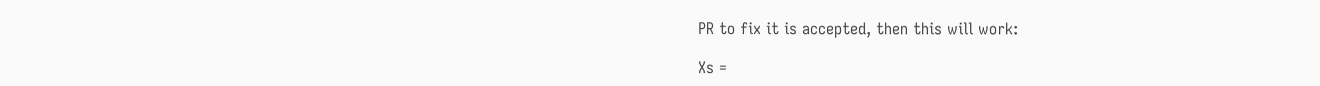PR to fix it is accepted, then this will work:

Xs =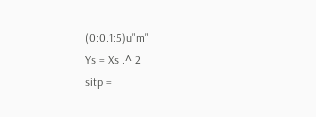(0:0.1:5)u"m"
Ys = Xs .^ 2
sitp =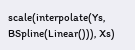scale(interpolate(Ys, BSpline(Linear())), Xs)